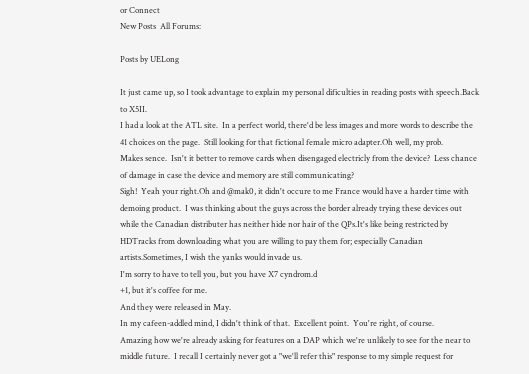or Connect
New Posts  All Forums:

Posts by UELong

It just came up, so I took advantage to explain my personal dificulties in reading posts with speech.Back to X5II.
I had a look at the ATL site.  In a perfect world, there'd be less images and more words to describe the 41 choices on the page.  Still looking for that fictional female micro adapter.Oh well, my prob.
Makes sence.  Isn't it better to remove cards when disengaged electricly from the device?  Less chance of damage in case the device and memory are still communicating?
Sigh!  Yeah your right.Oh and @mak0, it didn't occure to me France would have a harder time with demoing product.  I was thinking about the guys across the border already trying these devices out while the Canadian distributer has neither hide nor hair of the QPs.It's like being restricted by HDTracks from downloading what you are willing to pay them for; especially Canadian artists.Sometimes, I wish the yanks would invade us.
I'm sorry to have to tell you, but you have X7 cyndrom.d
+1, but it's coffee for me.
And they were released in May.
In my cafeen-addled mind, I didn't think of that.  Excellent point.  You're right, of course.
Amazing how we're already asking for features on a DAP which we're unlikely to see for the near to middle future.  I recall I certainly never got a "we'll refer this" response to my simple request for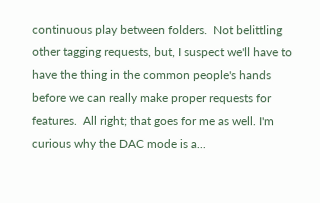continuous play between folders.  Not belittling other tagging requests, but, I suspect we'll have to have the thing in the common people's hands before we can really make proper requests for features.  All right; that goes for me as well. I'm curious why the DAC mode is a...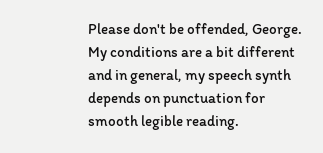Please don't be offended, George.  My conditions are a bit different and in general, my speech synth depends on punctuation for smooth legible reading.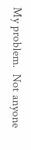My problem.  Not anyone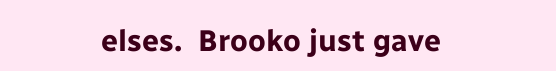elses.  Brooko just gave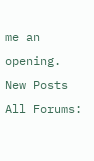me an opening.
New Posts  All Forums: